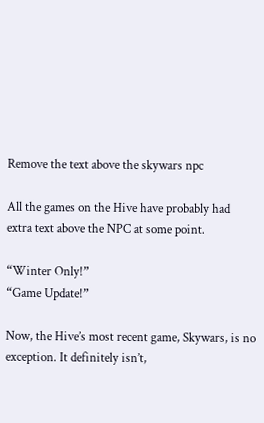Remove the text above the skywars npc

All the games on the Hive have probably had extra text above the NPC at some point.

“Winter Only!”
“Game Update!”

Now, the Hive’s most recent game, Skywars, is no exception. It definitely isn’t,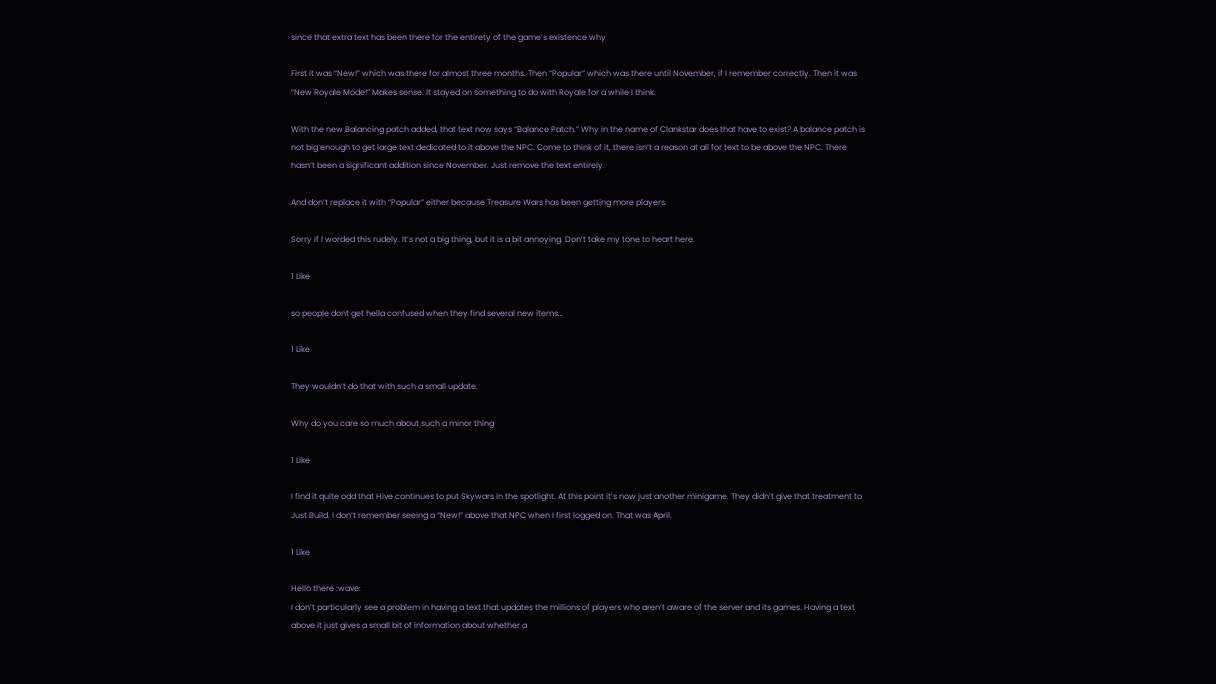since that extra text has been there for the entirety of the game’s existence why

First it was “New!” which was there for almost three months. Then “Popular” which was there until November, if I remember correctly. Then it was “New Royale Mode!” Makes sense. It stayed on something to do with Royale for a while I think.

With the new Balancing patch added, that text now says “Balance Patch.” Why in the name of Clankstar does that have to exist? A balance patch is not big enough to get large text dedicated to it above the NPC. Come to think of it, there isn’t a reason at all for text to be above the NPC. There hasn’t been a significant addition since November. Just remove the text entirely.

And don’t replace it with “Popular” either because Treasure Wars has been getting more players.

Sorry if I worded this rudely. It’s not a big thing, but it is a bit annoying. Don’t take my tone to heart here.

1 Like

so people dont get hella confused when they find several new items…

1 Like

They wouldn’t do that with such a small update.

Why do you care so much about such a minor thing

1 Like

I find it quite odd that Hive continues to put Skywars in the spotlight. At this point it’s now just another minigame. They didn’t give that treatment to Just Build. I don’t remember seeing a “New!” above that NPC when I first logged on. That was April.

1 Like

Hello there :wave:
I don’t particularly see a problem in having a text that updates the millions of players who aren’t aware of the server and its games. Having a text above it just gives a small bit of information about whether a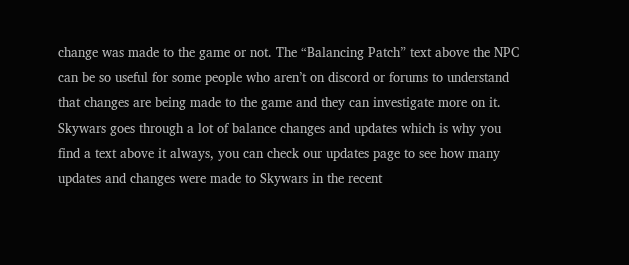change was made to the game or not. The “Balancing Patch” text above the NPC can be so useful for some people who aren’t on discord or forums to understand that changes are being made to the game and they can investigate more on it.
Skywars goes through a lot of balance changes and updates which is why you find a text above it always, you can check our updates page to see how many updates and changes were made to Skywars in the recent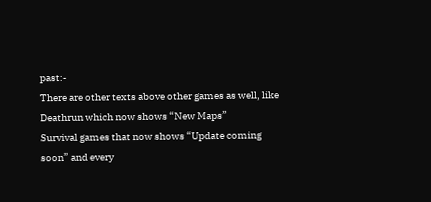past:-
There are other texts above other games as well, like Deathrun which now shows “New Maps”
Survival games that now shows “Update coming soon” and every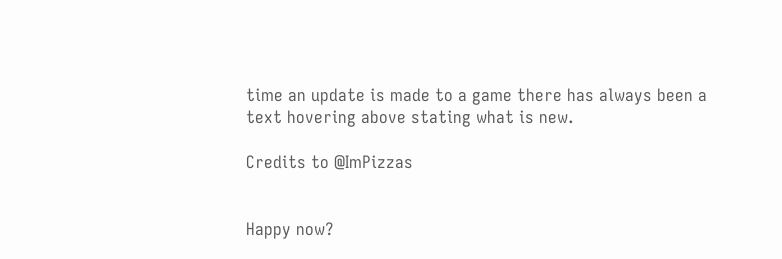time an update is made to a game there has always been a text hovering above stating what is new.

Credits to @ImPizzas


Happy now?